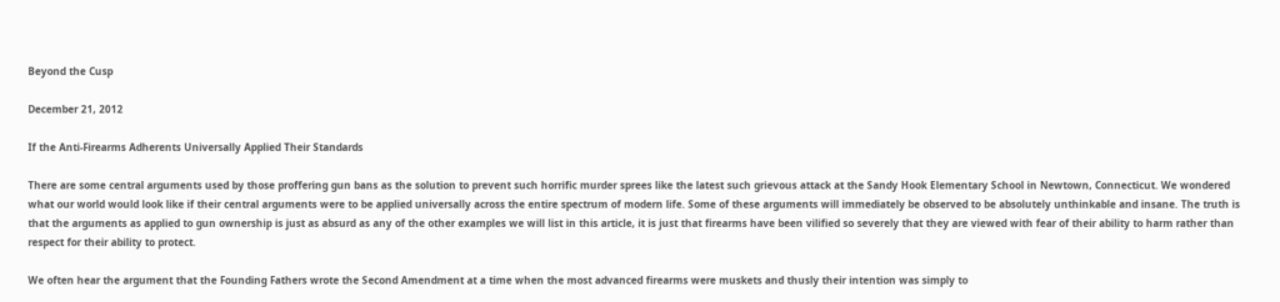Beyond the Cusp

December 21, 2012

If the Anti-Firearms Adherents Universally Applied Their Standards

There are some central arguments used by those proffering gun bans as the solution to prevent such horrific murder sprees like the latest such grievous attack at the Sandy Hook Elementary School in Newtown, Connecticut. We wondered what our world would look like if their central arguments were to be applied universally across the entire spectrum of modern life. Some of these arguments will immediately be observed to be absolutely unthinkable and insane. The truth is that the arguments as applied to gun ownership is just as absurd as any of the other examples we will list in this article, it is just that firearms have been vilified so severely that they are viewed with fear of their ability to harm rather than respect for their ability to protect.

We often hear the argument that the Founding Fathers wrote the Second Amendment at a time when the most advanced firearms were muskets and thusly their intention was simply to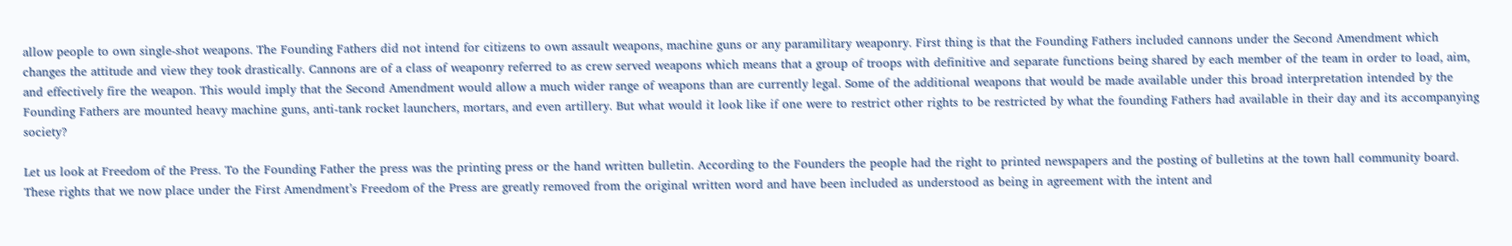allow people to own single-shot weapons. The Founding Fathers did not intend for citizens to own assault weapons, machine guns or any paramilitary weaponry. First thing is that the Founding Fathers included cannons under the Second Amendment which changes the attitude and view they took drastically. Cannons are of a class of weaponry referred to as crew served weapons which means that a group of troops with definitive and separate functions being shared by each member of the team in order to load, aim, and effectively fire the weapon. This would imply that the Second Amendment would allow a much wider range of weapons than are currently legal. Some of the additional weapons that would be made available under this broad interpretation intended by the Founding Fathers are mounted heavy machine guns, anti-tank rocket launchers, mortars, and even artillery. But what would it look like if one were to restrict other rights to be restricted by what the founding Fathers had available in their day and its accompanying society?

Let us look at Freedom of the Press. To the Founding Father the press was the printing press or the hand written bulletin. According to the Founders the people had the right to printed newspapers and the posting of bulletins at the town hall community board. These rights that we now place under the First Amendment’s Freedom of the Press are greatly removed from the original written word and have been included as understood as being in agreement with the intent and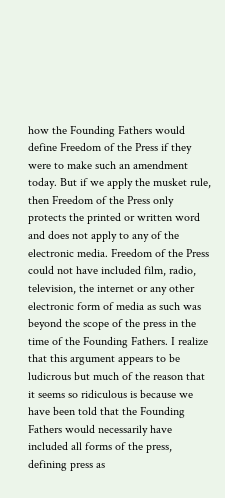how the Founding Fathers would define Freedom of the Press if they were to make such an amendment today. But if we apply the musket rule, then Freedom of the Press only protects the printed or written word and does not apply to any of the electronic media. Freedom of the Press could not have included film, radio, television, the internet or any other electronic form of media as such was beyond the scope of the press in the time of the Founding Fathers. I realize that this argument appears to be ludicrous but much of the reason that it seems so ridiculous is because we have been told that the Founding Fathers would necessarily have included all forms of the press, defining press as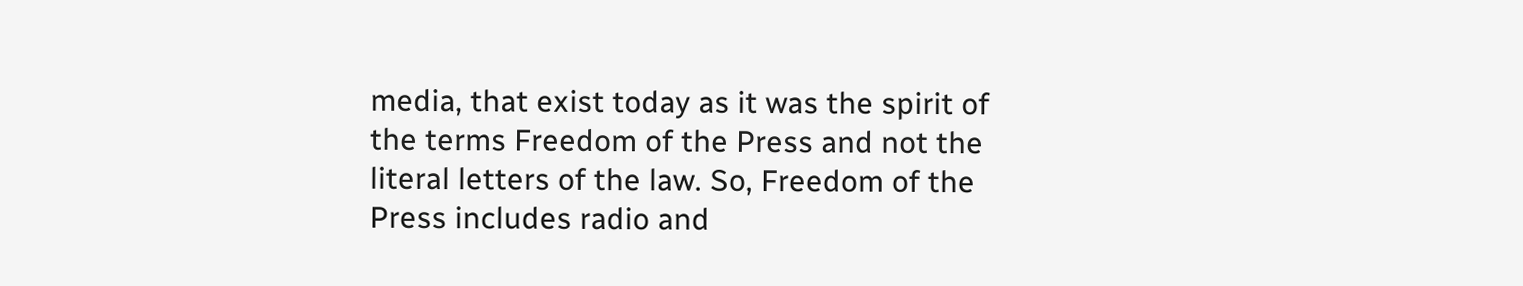media, that exist today as it was the spirit of the terms Freedom of the Press and not the literal letters of the law. So, Freedom of the Press includes radio and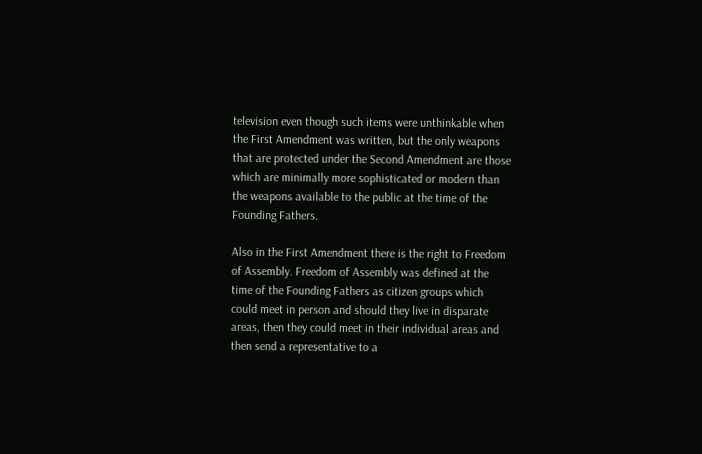television even though such items were unthinkable when the First Amendment was written, but the only weapons that are protected under the Second Amendment are those which are minimally more sophisticated or modern than the weapons available to the public at the time of the Founding Fathers.

Also in the First Amendment there is the right to Freedom of Assembly. Freedom of Assembly was defined at the time of the Founding Fathers as citizen groups which could meet in person and should they live in disparate areas, then they could meet in their individual areas and then send a representative to a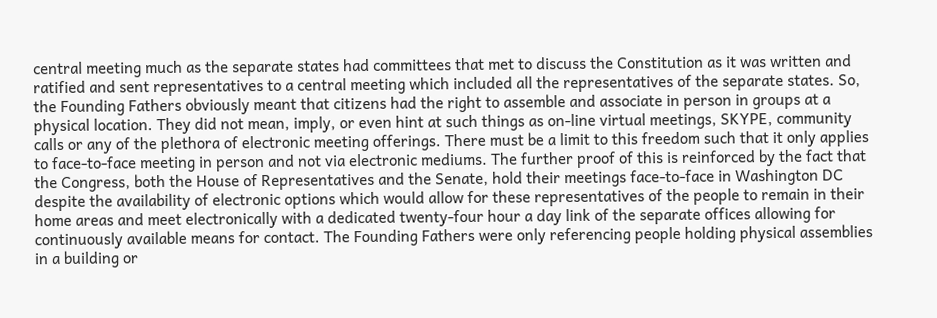central meeting much as the separate states had committees that met to discuss the Constitution as it was written and ratified and sent representatives to a central meeting which included all the representatives of the separate states. So, the Founding Fathers obviously meant that citizens had the right to assemble and associate in person in groups at a physical location. They did not mean, imply, or even hint at such things as on-line virtual meetings, SKYPE, community calls or any of the plethora of electronic meeting offerings. There must be a limit to this freedom such that it only applies to face-to-face meeting in person and not via electronic mediums. The further proof of this is reinforced by the fact that the Congress, both the House of Representatives and the Senate, hold their meetings face-to-face in Washington DC despite the availability of electronic options which would allow for these representatives of the people to remain in their home areas and meet electronically with a dedicated twenty-four hour a day link of the separate offices allowing for continuously available means for contact. The Founding Fathers were only referencing people holding physical assemblies in a building or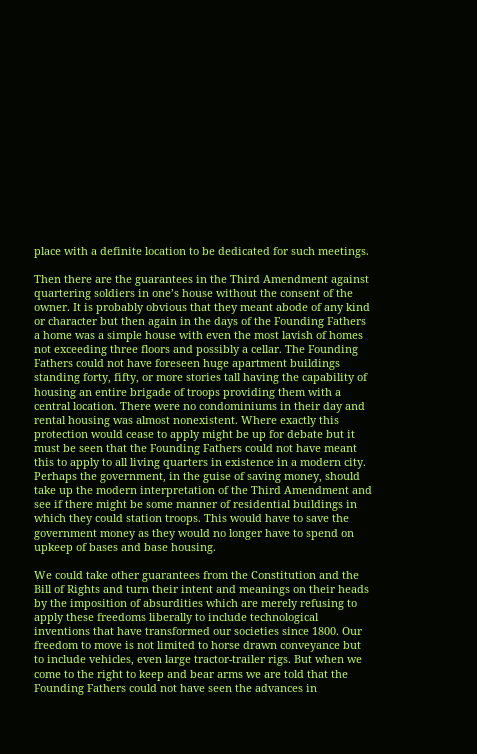place with a definite location to be dedicated for such meetings.

Then there are the guarantees in the Third Amendment against quartering soldiers in one’s house without the consent of the owner. It is probably obvious that they meant abode of any kind or character but then again in the days of the Founding Fathers a home was a simple house with even the most lavish of homes not exceeding three floors and possibly a cellar. The Founding Fathers could not have foreseen huge apartment buildings standing forty, fifty, or more stories tall having the capability of housing an entire brigade of troops providing them with a central location. There were no condominiums in their day and rental housing was almost nonexistent. Where exactly this protection would cease to apply might be up for debate but it must be seen that the Founding Fathers could not have meant this to apply to all living quarters in existence in a modern city. Perhaps the government, in the guise of saving money, should take up the modern interpretation of the Third Amendment and see if there might be some manner of residential buildings in which they could station troops. This would have to save the government money as they would no longer have to spend on upkeep of bases and base housing.

We could take other guarantees from the Constitution and the Bill of Rights and turn their intent and meanings on their heads by the imposition of absurdities which are merely refusing to apply these freedoms liberally to include technological inventions that have transformed our societies since 1800. Our freedom to move is not limited to horse drawn conveyance but to include vehicles, even large tractor-trailer rigs. But when we come to the right to keep and bear arms we are told that the Founding Fathers could not have seen the advances in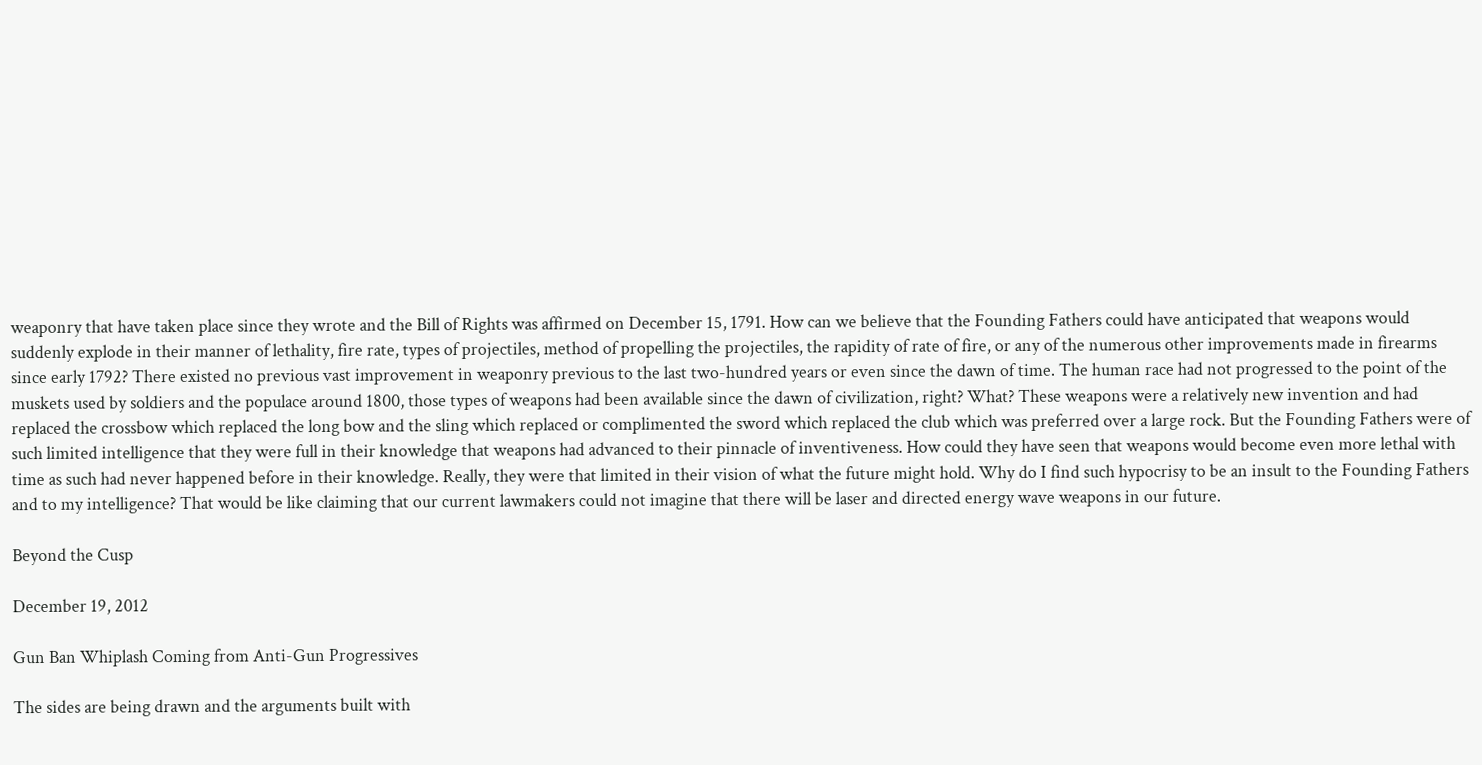weaponry that have taken place since they wrote and the Bill of Rights was affirmed on December 15, 1791. How can we believe that the Founding Fathers could have anticipated that weapons would suddenly explode in their manner of lethality, fire rate, types of projectiles, method of propelling the projectiles, the rapidity of rate of fire, or any of the numerous other improvements made in firearms since early 1792? There existed no previous vast improvement in weaponry previous to the last two-hundred years or even since the dawn of time. The human race had not progressed to the point of the muskets used by soldiers and the populace around 1800, those types of weapons had been available since the dawn of civilization, right? What? These weapons were a relatively new invention and had replaced the crossbow which replaced the long bow and the sling which replaced or complimented the sword which replaced the club which was preferred over a large rock. But the Founding Fathers were of such limited intelligence that they were full in their knowledge that weapons had advanced to their pinnacle of inventiveness. How could they have seen that weapons would become even more lethal with time as such had never happened before in their knowledge. Really, they were that limited in their vision of what the future might hold. Why do I find such hypocrisy to be an insult to the Founding Fathers and to my intelligence? That would be like claiming that our current lawmakers could not imagine that there will be laser and directed energy wave weapons in our future.

Beyond the Cusp

December 19, 2012

Gun Ban Whiplash Coming from Anti-Gun Progressives

The sides are being drawn and the arguments built with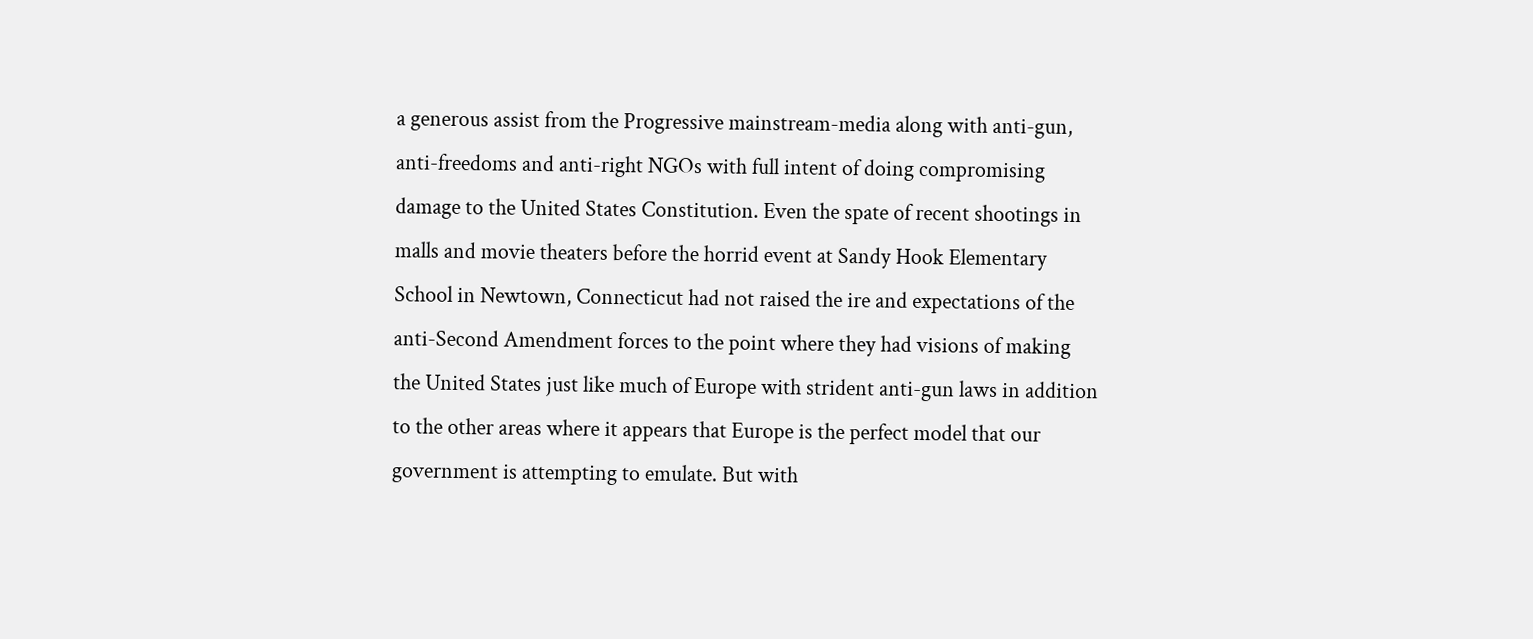a generous assist from the Progressive mainstream-media along with anti-gun, anti-freedoms and anti-right NGOs with full intent of doing compromising damage to the United States Constitution. Even the spate of recent shootings in malls and movie theaters before the horrid event at Sandy Hook Elementary School in Newtown, Connecticut had not raised the ire and expectations of the anti-Second Amendment forces to the point where they had visions of making the United States just like much of Europe with strident anti-gun laws in addition to the other areas where it appears that Europe is the perfect model that our government is attempting to emulate. But with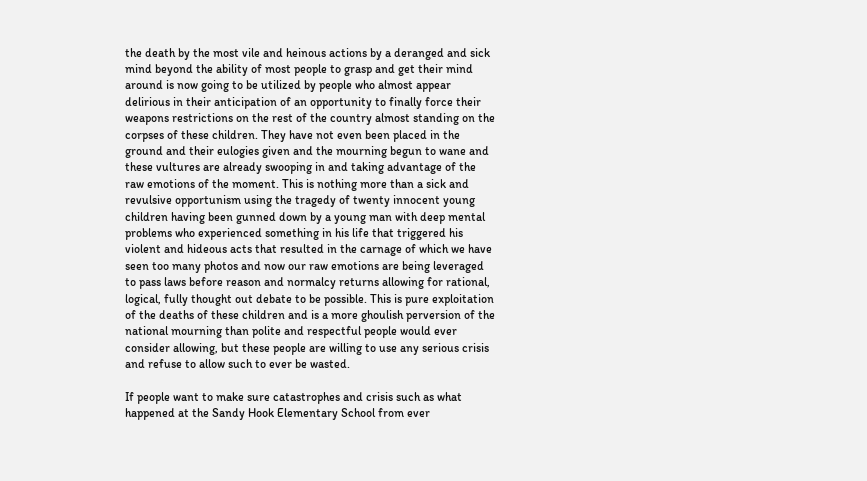the death by the most vile and heinous actions by a deranged and sick mind beyond the ability of most people to grasp and get their mind around is now going to be utilized by people who almost appear delirious in their anticipation of an opportunity to finally force their weapons restrictions on the rest of the country almost standing on the corpses of these children. They have not even been placed in the ground and their eulogies given and the mourning begun to wane and these vultures are already swooping in and taking advantage of the raw emotions of the moment. This is nothing more than a sick and revulsive opportunism using the tragedy of twenty innocent young children having been gunned down by a young man with deep mental problems who experienced something in his life that triggered his violent and hideous acts that resulted in the carnage of which we have seen too many photos and now our raw emotions are being leveraged to pass laws before reason and normalcy returns allowing for rational, logical, fully thought out debate to be possible. This is pure exploitation of the deaths of these children and is a more ghoulish perversion of the national mourning than polite and respectful people would ever consider allowing, but these people are willing to use any serious crisis and refuse to allow such to ever be wasted.

If people want to make sure catastrophes and crisis such as what happened at the Sandy Hook Elementary School from ever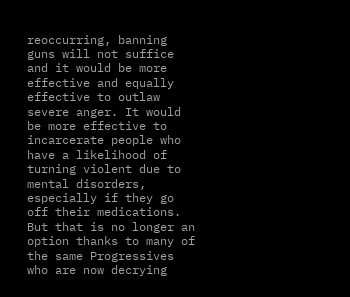reoccurring, banning guns will not suffice and it would be more effective and equally effective to outlaw severe anger. It would be more effective to incarcerate people who have a likelihood of turning violent due to mental disorders, especially if they go off their medications. But that is no longer an option thanks to many of the same Progressives who are now decrying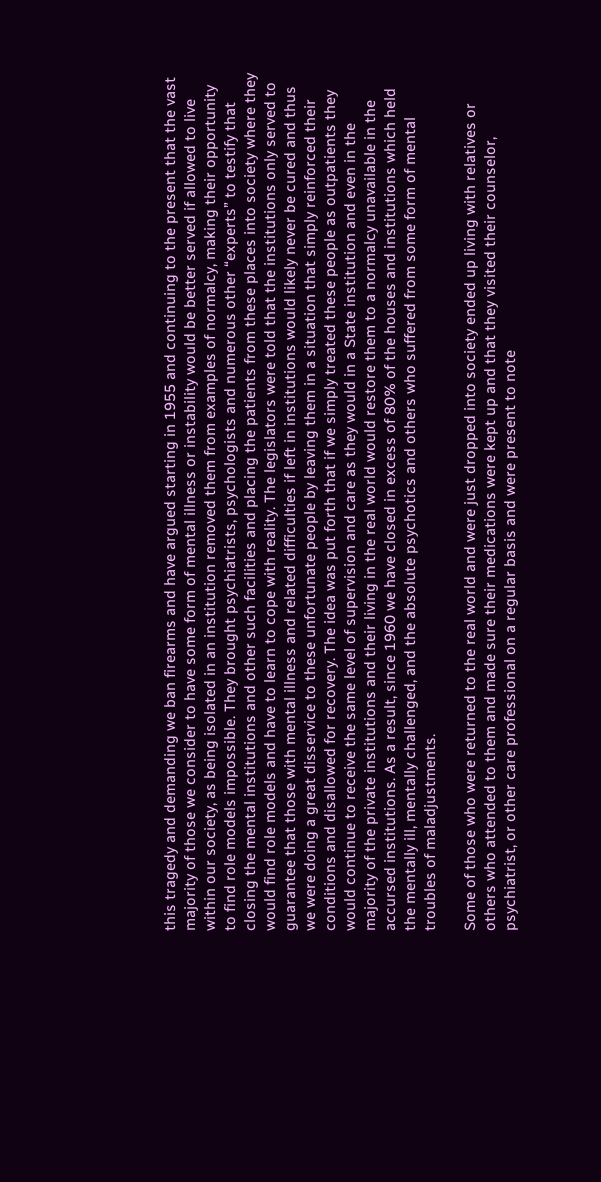this tragedy and demanding we ban firearms and have argued starting in 1955 and continuing to the present that the vast majority of those we consider to have some form of mental illness or instability would be better served if allowed to live within our society, as being isolated in an institution removed them from examples of normalcy, making their opportunity to find role models impossible. They brought psychiatrists, psychologists and numerous other “experts” to testify that closing the mental institutions and other such facilities and placing the patients from these places into society where they would find role models and have to learn to cope with reality. The legislators were told that the institutions only served to guarantee that those with mental illness and related difficulties if left in institutions would likely never be cured and thus we were doing a great disservice to these unfortunate people by leaving them in a situation that simply reinforced their conditions and disallowed for recovery. The idea was put forth that if we simply treated these people as outpatients they would continue to receive the same level of supervision and care as they would in a State institution and even in the majority of the private institutions and their living in the real world would restore them to a normalcy unavailable in the accursed institutions. As a result, since 1960 we have closed in excess of 80% of the houses and institutions which held the mentally ill, mentally challenged, and the absolute psychotics and others who suffered from some form of mental troubles of maladjustments.

Some of those who were returned to the real world and were just dropped into society ended up living with relatives or others who attended to them and made sure their medications were kept up and that they visited their counselor, psychiatrist, or other care professional on a regular basis and were present to note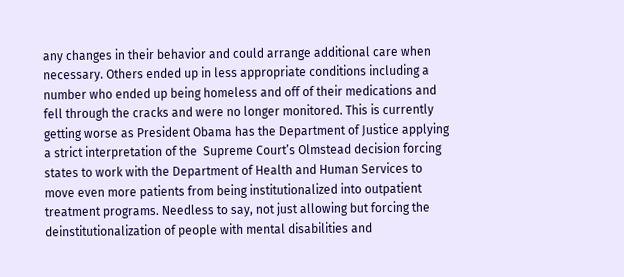any changes in their behavior and could arrange additional care when necessary. Others ended up in less appropriate conditions including a number who ended up being homeless and off of their medications and fell through the cracks and were no longer monitored. This is currently getting worse as President Obama has the Department of Justice applying a strict interpretation of the  Supreme Court’s Olmstead decision forcing states to work with the Department of Health and Human Services to move even more patients from being institutionalized into outpatient treatment programs. Needless to say, not just allowing but forcing the deinstitutionalization of people with mental disabilities and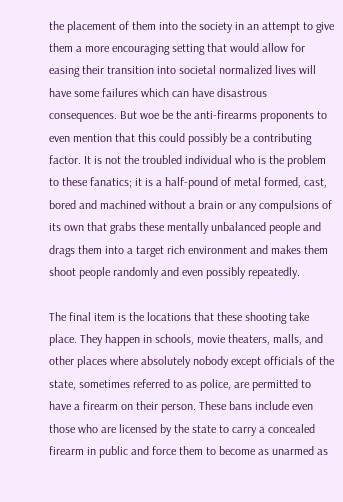the placement of them into the society in an attempt to give them a more encouraging setting that would allow for easing their transition into societal normalized lives will have some failures which can have disastrous consequences. But woe be the anti-firearms proponents to even mention that this could possibly be a contributing factor. It is not the troubled individual who is the problem to these fanatics; it is a half-pound of metal formed, cast, bored and machined without a brain or any compulsions of its own that grabs these mentally unbalanced people and drags them into a target rich environment and makes them shoot people randomly and even possibly repeatedly.

The final item is the locations that these shooting take place. They happen in schools, movie theaters, malls, and other places where absolutely nobody except officials of the state, sometimes referred to as police, are permitted to have a firearm on their person. These bans include even those who are licensed by the state to carry a concealed firearm in public and force them to become as unarmed as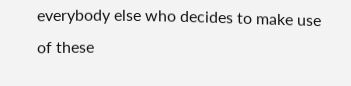everybody else who decides to make use of these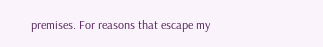premises. For reasons that escape my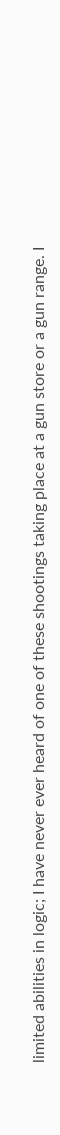limited abilities in logic; I have never ever heard of one of these shootings taking place at a gun store or a gun range. I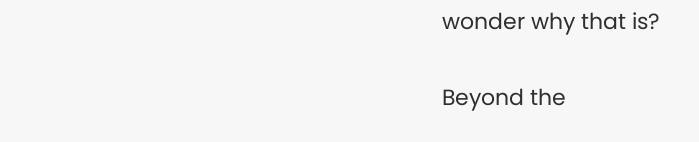wonder why that is?

Beyond the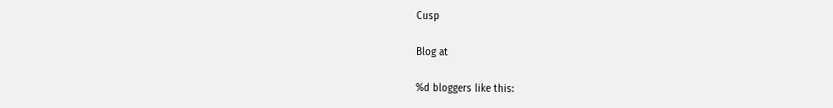Cusp

Blog at

%d bloggers like this: